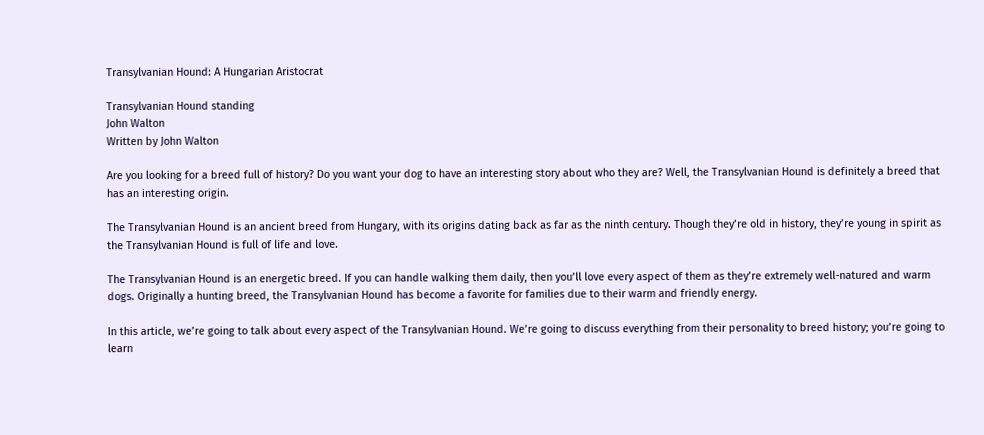Transylvanian Hound: A Hungarian Aristocrat

Transylvanian Hound standing
John Walton
Written by John Walton

Are you looking for a breed full of history? Do you want your dog to have an interesting story about who they are? Well, the Transylvanian Hound is definitely a breed that has an interesting origin.

The Transylvanian Hound is an ancient breed from Hungary, with its origins dating back as far as the ninth century. Though they’re old in history, they’re young in spirit as the Transylvanian Hound is full of life and love.

The Transylvanian Hound is an energetic breed. If you can handle walking them daily, then you’ll love every aspect of them as they’re extremely well-natured and warm dogs. Originally a hunting breed, the Transylvanian Hound has become a favorite for families due to their warm and friendly energy.

In this article, we’re going to talk about every aspect of the Transylvanian Hound. We’re going to discuss everything from their personality to breed history; you’re going to learn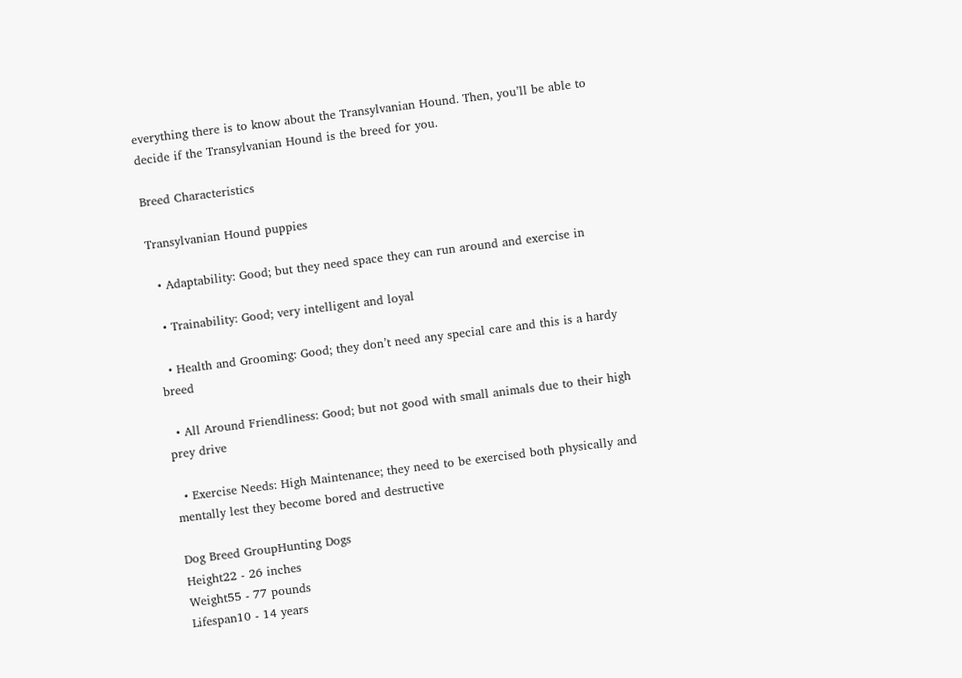everything there is to know about the Transylvanian Hound. Then, you’ll be able to decide if the Transylvanian Hound is the breed for you.

Breed Characteristics

Transylvanian Hound puppies

  • Adaptability: Good; but they need space they can run around and exercise in

  • Trainability: Good; very intelligent and loyal

  • Health and Grooming: Good; they don’t need any special care and this is a hardy breed

  • All Around Friendliness: Good; but not good with small animals due to their high prey drive

  • Exercise Needs: High Maintenance; they need to be exercised both physically and mentally lest they become bored and destructive

Dog Breed GroupHunting Dogs
Height22 - 26 inches
Weight55 - 77 pounds
Lifespan10 - 14 years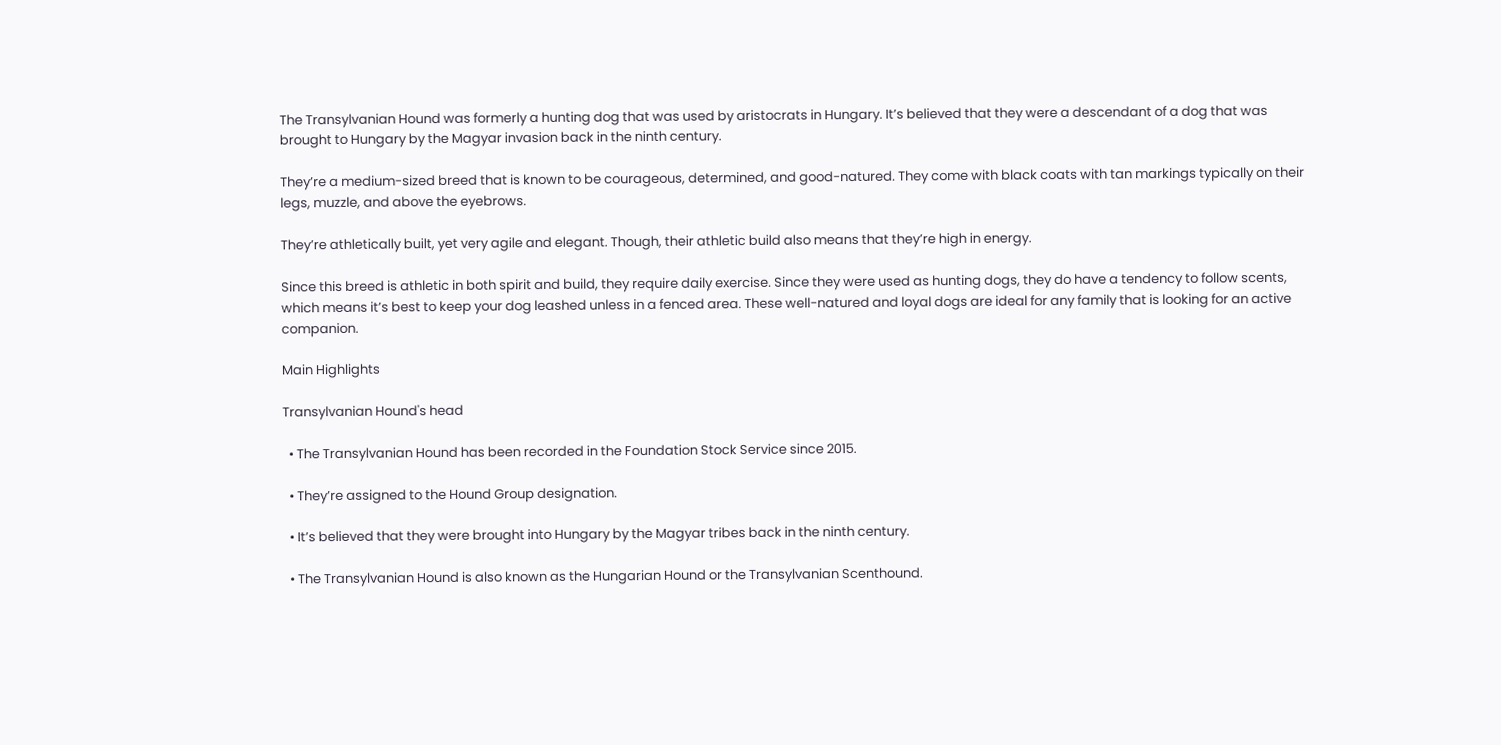The Transylvanian Hound was formerly a hunting dog that was used by aristocrats in Hungary. It’s believed that they were a descendant of a dog that was brought to Hungary by the Magyar invasion back in the ninth century.

They’re a medium-sized breed that is known to be courageous, determined, and good-natured. They come with black coats with tan markings typically on their legs, muzzle, and above the eyebrows.

They’re athletically built, yet very agile and elegant. Though, their athletic build also means that they’re high in energy.

Since this breed is athletic in both spirit and build, they require daily exercise. Since they were used as hunting dogs, they do have a tendency to follow scents, which means it’s best to keep your dog leashed unless in a fenced area. These well-natured and loyal dogs are ideal for any family that is looking for an active companion.

Main Highlights

Transylvanian Hound's head

  • The Transylvanian Hound has been recorded in the Foundation Stock Service since 2015.

  • They’re assigned to the Hound Group designation.

  • It’s believed that they were brought into Hungary by the Magyar tribes back in the ninth century.

  • The Transylvanian Hound is also known as the Hungarian Hound or the Transylvanian Scenthound.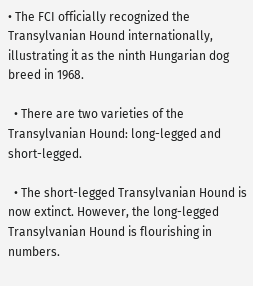• The FCI officially recognized the Transylvanian Hound internationally, illustrating it as the ninth Hungarian dog breed in 1968.

  • There are two varieties of the Transylvanian Hound: long-legged and short-legged.

  • The short-legged Transylvanian Hound is now extinct. However, the long-legged Transylvanian Hound is flourishing in numbers.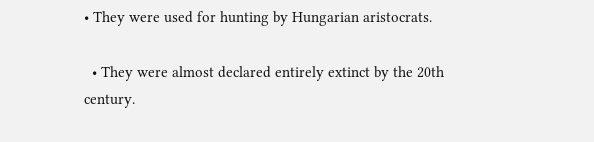• They were used for hunting by Hungarian aristocrats.

  • They were almost declared entirely extinct by the 20th century.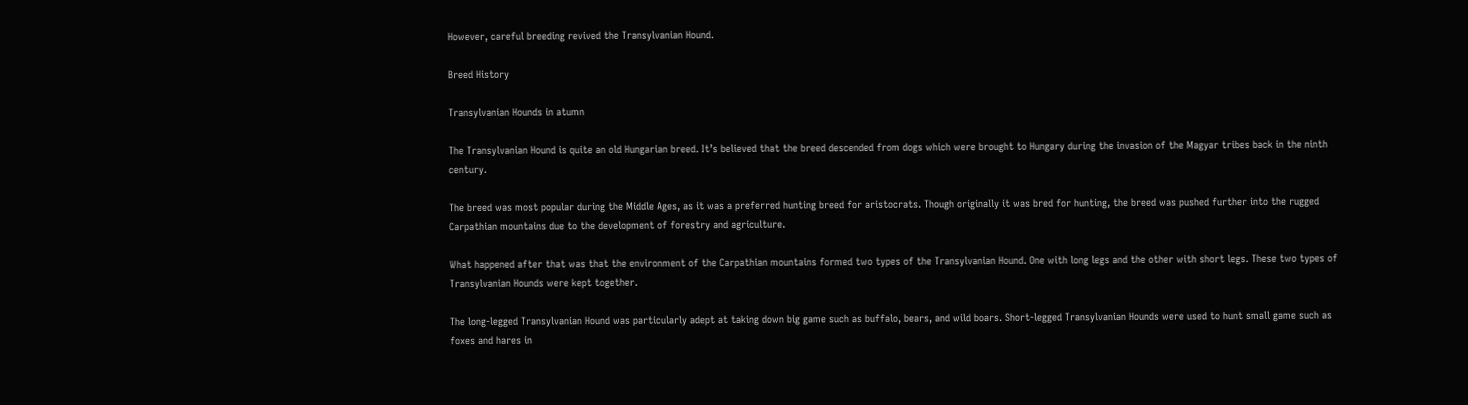However, careful breeding revived the Transylvanian Hound.

Breed History

Transylvanian Hounds in atumn

The Transylvanian Hound is quite an old Hungarian breed. It’s believed that the breed descended from dogs which were brought to Hungary during the invasion of the Magyar tribes back in the ninth century.

The breed was most popular during the Middle Ages, as it was a preferred hunting breed for aristocrats. Though originally it was bred for hunting, the breed was pushed further into the rugged Carpathian mountains due to the development of forestry and agriculture.

What happened after that was that the environment of the Carpathian mountains formed two types of the Transylvanian Hound. One with long legs and the other with short legs. These two types of Transylvanian Hounds were kept together.

The long-legged Transylvanian Hound was particularly adept at taking down big game such as buffalo, bears, and wild boars. Short-legged Transylvanian Hounds were used to hunt small game such as foxes and hares in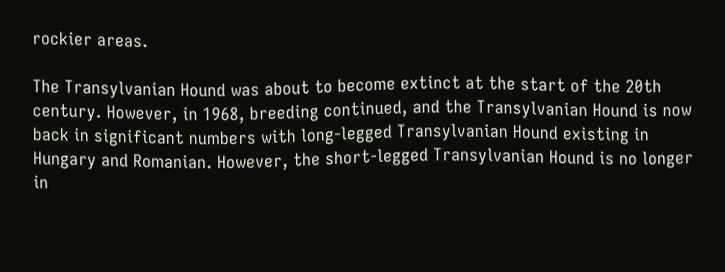rockier areas.

The Transylvanian Hound was about to become extinct at the start of the 20th century. However, in 1968, breeding continued, and the Transylvanian Hound is now back in significant numbers with long-legged Transylvanian Hound existing in Hungary and Romanian. However, the short-legged Transylvanian Hound is no longer in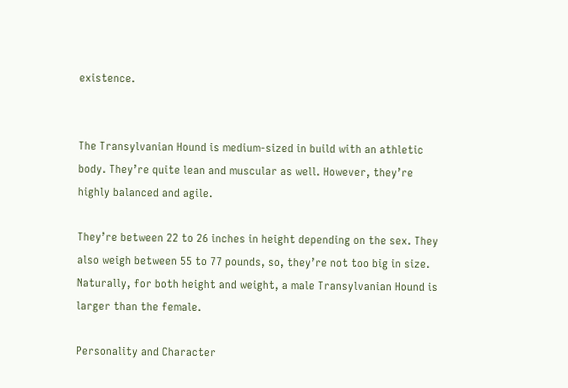existence.


The Transylvanian Hound is medium-sized in build with an athletic body. They’re quite lean and muscular as well. However, they’re highly balanced and agile.

They’re between 22 to 26 inches in height depending on the sex. They also weigh between 55 to 77 pounds, so, they’re not too big in size. Naturally, for both height and weight, a male Transylvanian Hound is larger than the female.

Personality and Character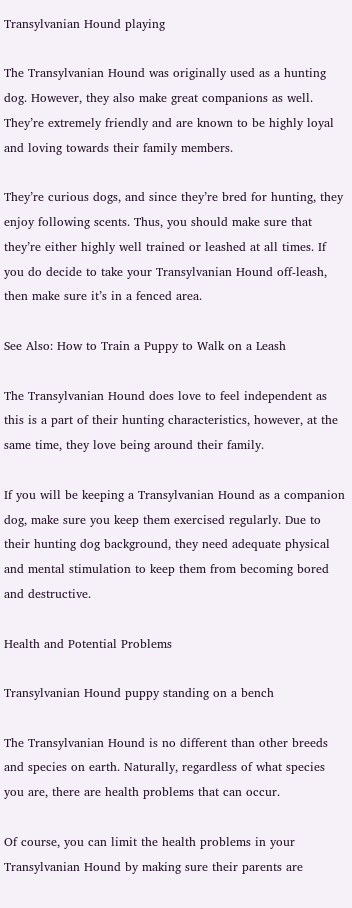Transylvanian Hound playing

The Transylvanian Hound was originally used as a hunting dog. However, they also make great companions as well. They’re extremely friendly and are known to be highly loyal and loving towards their family members.

They’re curious dogs, and since they’re bred for hunting, they enjoy following scents. Thus, you should make sure that they’re either highly well trained or leashed at all times. If you do decide to take your Transylvanian Hound off-leash, then make sure it’s in a fenced area.

See Also: How to Train a Puppy to Walk on a Leash

The Transylvanian Hound does love to feel independent as this is a part of their hunting characteristics, however, at the same time, they love being around their family.

If you will be keeping a Transylvanian Hound as a companion dog, make sure you keep them exercised regularly. Due to their hunting dog background, they need adequate physical and mental stimulation to keep them from becoming bored and destructive.

Health and Potential Problems

Transylvanian Hound puppy standing on a bench

The Transylvanian Hound is no different than other breeds and species on earth. Naturally, regardless of what species you are, there are health problems that can occur.

Of course, you can limit the health problems in your Transylvanian Hound by making sure their parents are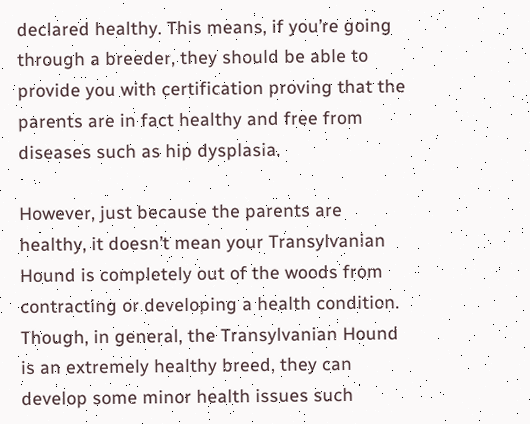declared healthy. This means, if you’re going through a breeder, they should be able to provide you with certification proving that the parents are in fact healthy and free from diseases such as hip dysplasia.

However, just because the parents are healthy, it doesn’t mean your Transylvanian Hound is completely out of the woods from contracting or developing a health condition. Though, in general, the Transylvanian Hound is an extremely healthy breed, they can develop some minor health issues such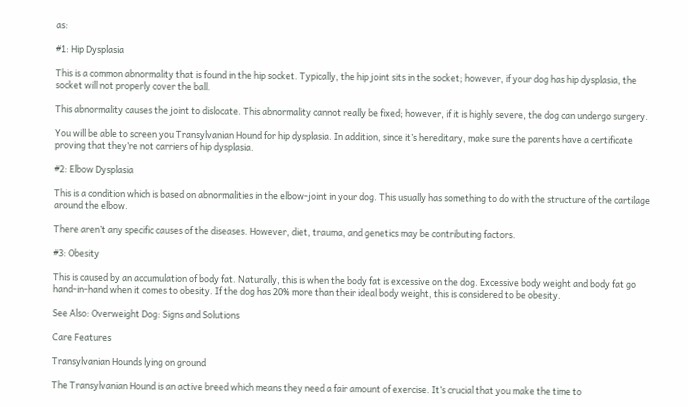as:

#1: Hip Dysplasia

This is a common abnormality that is found in the hip socket. Typically, the hip joint sits in the socket; however, if your dog has hip dysplasia, the socket will not properly cover the ball.

This abnormality causes the joint to dislocate. This abnormality cannot really be fixed; however, if it is highly severe, the dog can undergo surgery.

You will be able to screen you Transylvanian Hound for hip dysplasia. In addition, since it’s hereditary, make sure the parents have a certificate proving that they’re not carriers of hip dysplasia.

#2: Elbow Dysplasia

This is a condition which is based on abnormalities in the elbow-joint in your dog. This usually has something to do with the structure of the cartilage around the elbow.

There aren’t any specific causes of the diseases. However, diet, trauma, and genetics may be contributing factors.

#3: Obesity

This is caused by an accumulation of body fat. Naturally, this is when the body fat is excessive on the dog. Excessive body weight and body fat go hand-in-hand when it comes to obesity. If the dog has 20% more than their ideal body weight, this is considered to be obesity.

See Also: Overweight Dog: Signs and Solutions

Care Features

Transylvanian Hounds lying on ground

The Transylvanian Hound is an active breed which means they need a fair amount of exercise. It’s crucial that you make the time to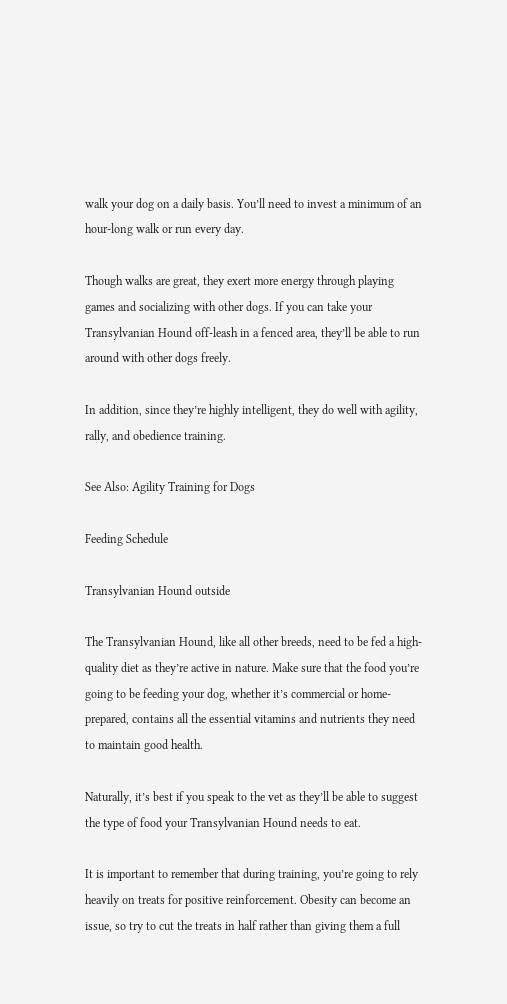walk your dog on a daily basis. You’ll need to invest a minimum of an hour-long walk or run every day.

Though walks are great, they exert more energy through playing games and socializing with other dogs. If you can take your Transylvanian Hound off-leash in a fenced area, they’ll be able to run around with other dogs freely.

In addition, since they’re highly intelligent, they do well with agility, rally, and obedience training.

See Also: Agility Training for Dogs

Feeding Schedule

Transylvanian Hound outside

The Transylvanian Hound, like all other breeds, need to be fed a high-quality diet as they’re active in nature. Make sure that the food you’re going to be feeding your dog, whether it’s commercial or home-prepared, contains all the essential vitamins and nutrients they need to maintain good health.

Naturally, it’s best if you speak to the vet as they’ll be able to suggest the type of food your Transylvanian Hound needs to eat.

It is important to remember that during training, you’re going to rely heavily on treats for positive reinforcement. Obesity can become an issue, so try to cut the treats in half rather than giving them a full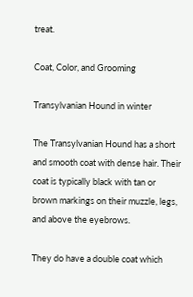treat.

Coat, Color, and Grooming

Transylvanian Hound in winter

The Transylvanian Hound has a short and smooth coat with dense hair. Their coat is typically black with tan or brown markings on their muzzle, legs, and above the eyebrows.

They do have a double coat which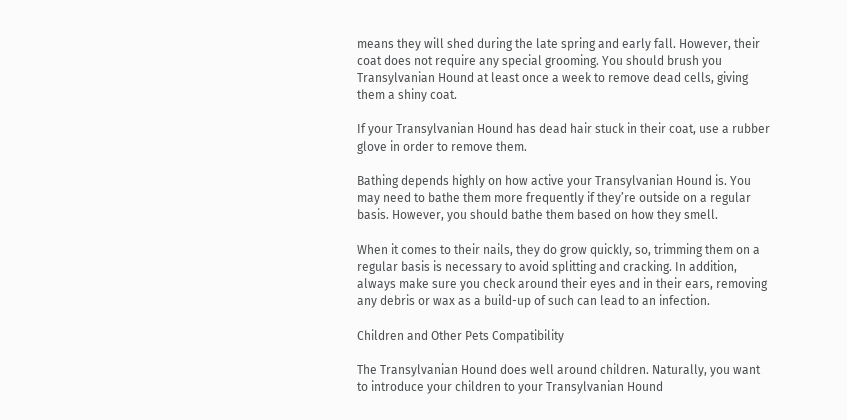means they will shed during the late spring and early fall. However, their coat does not require any special grooming. You should brush you Transylvanian Hound at least once a week to remove dead cells, giving them a shiny coat.

If your Transylvanian Hound has dead hair stuck in their coat, use a rubber glove in order to remove them.

Bathing depends highly on how active your Transylvanian Hound is. You may need to bathe them more frequently if they’re outside on a regular basis. However, you should bathe them based on how they smell.

When it comes to their nails, they do grow quickly, so, trimming them on a regular basis is necessary to avoid splitting and cracking. In addition, always make sure you check around their eyes and in their ears, removing any debris or wax as a build-up of such can lead to an infection.

Children and Other Pets Compatibility

The Transylvanian Hound does well around children. Naturally, you want to introduce your children to your Transylvanian Hound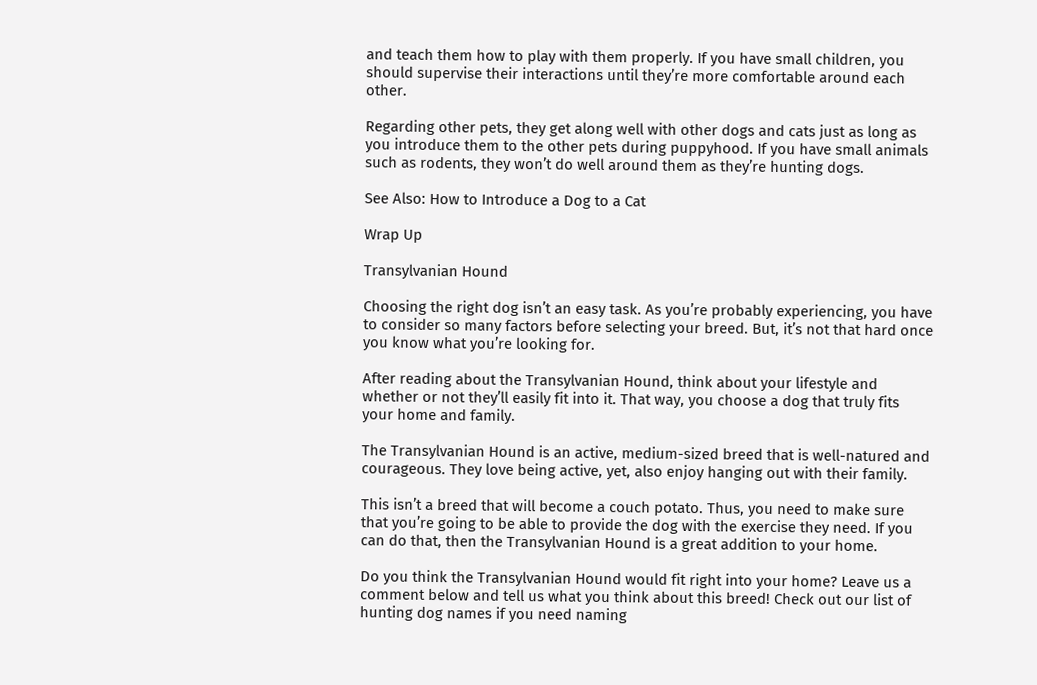and teach them how to play with them properly. If you have small children, you should supervise their interactions until they’re more comfortable around each other.

Regarding other pets, they get along well with other dogs and cats just as long as you introduce them to the other pets during puppyhood. If you have small animals such as rodents, they won’t do well around them as they’re hunting dogs.

See Also: How to Introduce a Dog to a Cat

Wrap Up

Transylvanian Hound

Choosing the right dog isn’t an easy task. As you’re probably experiencing, you have to consider so many factors before selecting your breed. But, it’s not that hard once you know what you’re looking for.

After reading about the Transylvanian Hound, think about your lifestyle and whether or not they’ll easily fit into it. That way, you choose a dog that truly fits your home and family.

The Transylvanian Hound is an active, medium-sized breed that is well-natured and courageous. They love being active, yet, also enjoy hanging out with their family.

This isn’t a breed that will become a couch potato. Thus, you need to make sure that you’re going to be able to provide the dog with the exercise they need. If you can do that, then the Transylvanian Hound is a great addition to your home.

Do you think the Transylvanian Hound would fit right into your home? Leave us a comment below and tell us what you think about this breed! Check out our list of hunting dog names if you need naming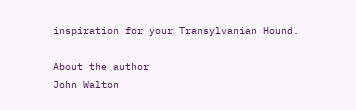inspiration for your Transylvanian Hound.

About the author
John Walton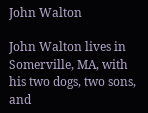John Walton

John Walton lives in Somerville, MA, with his two dogs, two sons, and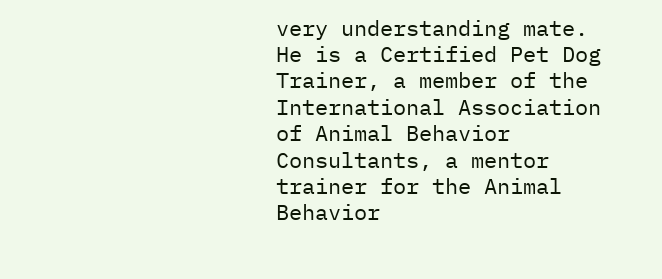very understanding mate. He is a Certified Pet Dog Trainer, a member of the International Association of Animal Behavior Consultants, a mentor trainer for the Animal Behavior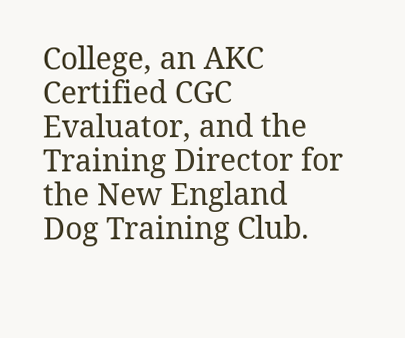College, an AKC Certified CGC Evaluator, and the Training Director for the New England Dog Training Club.